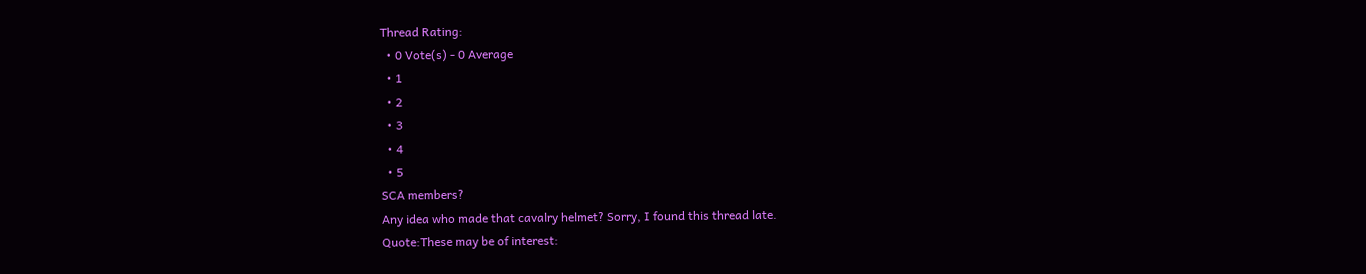Thread Rating:
  • 0 Vote(s) - 0 Average
  • 1
  • 2
  • 3
  • 4
  • 5
SCA members?
Any idea who made that cavalry helmet? Sorry, I found this thread late.
Quote:These may be of interest: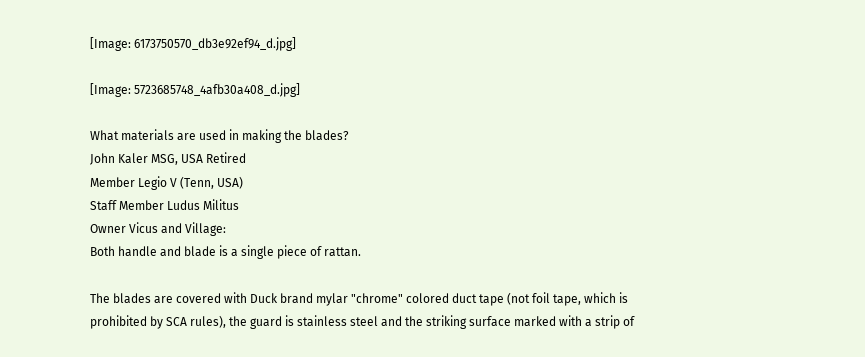[Image: 6173750570_db3e92ef94_d.jpg]

[Image: 5723685748_4afb30a408_d.jpg]

What materials are used in making the blades?
John Kaler MSG, USA Retired
Member Legio V (Tenn, USA)
Staff Member Ludus Militus
Owner Vicus and Village:
Both handle and blade is a single piece of rattan.

The blades are covered with Duck brand mylar "chrome" colored duct tape (not foil tape, which is prohibited by SCA rules), the guard is stainless steel and the striking surface marked with a strip of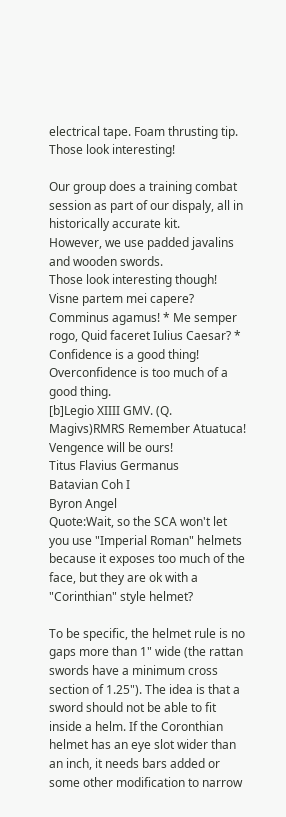electrical tape. Foam thrusting tip.
Those look interesting!

Our group does a training combat session as part of our dispaly, all in historically accurate kit.
However, we use padded javalins and wooden swords.
Those look interesting though!
Visne partem mei capere? Comminus agamus! * Me semper rogo, Quid faceret Iulius Caesar? * Confidence is a good thing! Overconfidence is too much of a good thing.
[b]Legio XIIII GMV. (Q. Magivs)RMRS Remember Atuatuca! Vengence will be ours!
Titus Flavius Germanus
Batavian Coh I
Byron Angel
Quote:Wait, so the SCA won't let you use "Imperial Roman" helmets because it exposes too much of the face, but they are ok with a "Corinthian" style helmet?

To be specific, the helmet rule is no gaps more than 1" wide (the rattan swords have a minimum cross section of 1.25"). The idea is that a sword should not be able to fit inside a helm. If the Coronthian helmet has an eye slot wider than an inch, it needs bars added or some other modification to narrow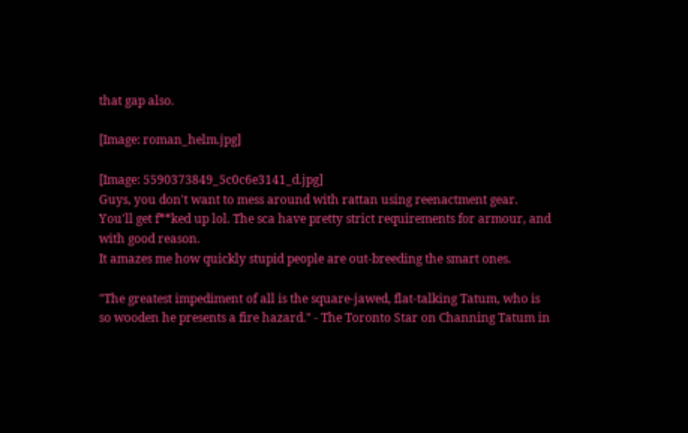that gap also.

[Image: roman_helm.jpg]

[Image: 5590373849_5c0c6e3141_d.jpg]
Guys, you don't want to mess around with rattan using reenactment gear. You'll get f**ked up lol. The sca have pretty strict requirements for armour, and with good reason.
It amazes me how quickly stupid people are out-breeding the smart ones.

"The greatest impediment of all is the square-jawed, flat-talking Tatum, who is so wooden he presents a fire hazard." - The Toronto Star on Channing Tatum in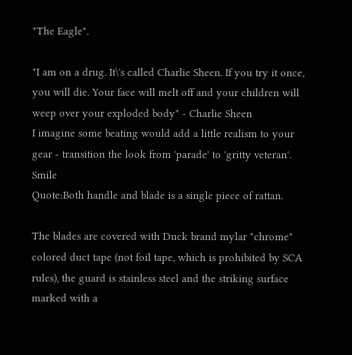"The Eagle".

"I am on a drug. It\'s called Charlie Sheen. If you try it once, you will die. Your face will melt off and your children will weep over your exploded body" - Charlie Sheen
I imagine some beating would add a little realism to your gear - transition the look from 'parade' to 'gritty veteran'. Smile
Quote:Both handle and blade is a single piece of rattan.

The blades are covered with Duck brand mylar "chrome" colored duct tape (not foil tape, which is prohibited by SCA rules), the guard is stainless steel and the striking surface marked with a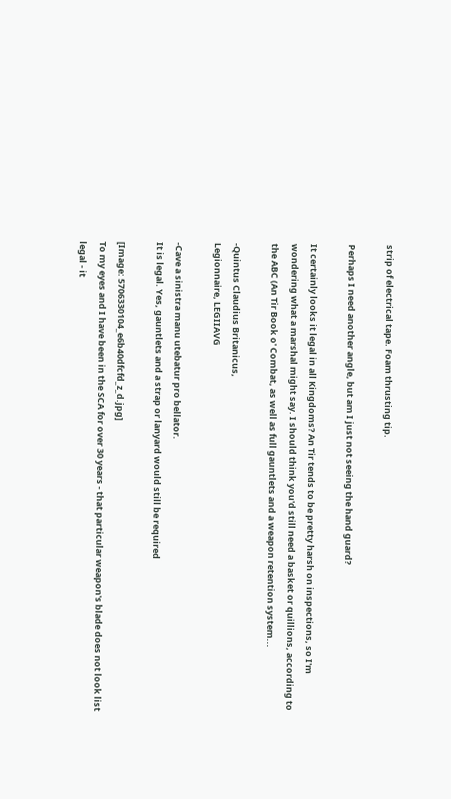strip of electrical tape. Foam thrusting tip.

Perhaps I need another angle, but am I just not seeing the hand guard?

It certainly looks it legal in all Kingdoms? An Tir tends to be pretty harsh on inspections, so I'm wondering what a marshal might say. I should think you'd still need a basket or quillions, according to the ABC (An Tir Book o' Combat, as well as full gauntlets and a weapon retention system...

-Quintus Claudius Britanicus,
Legionnaire, LEGIIAVG

-Cave a sinistra manu utebatur pro bellator.
It is legal. Yes, gauntlets and a strap or lanyard would still be required

[Image: 5706330104_e6b40dfcfd_z_d.jpg]
To my eyes and I have been in the SCA for over 30 years - that particular weapon's blade does not look list legal - it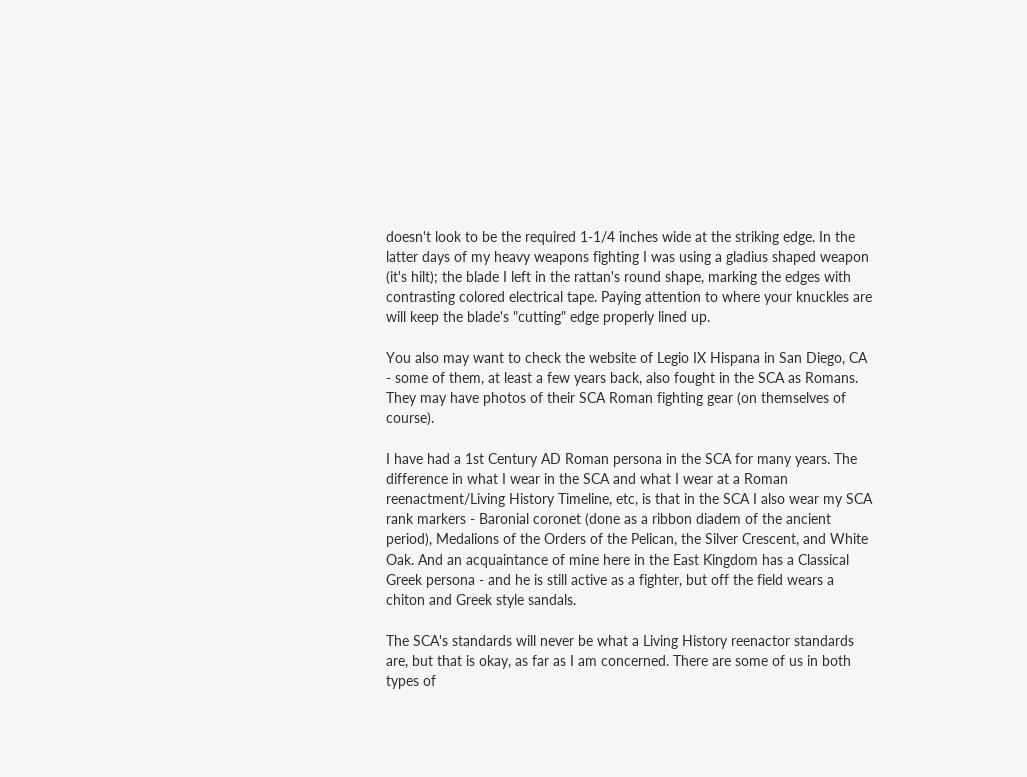doesn't look to be the required 1-1/4 inches wide at the striking edge. In the latter days of my heavy weapons fighting I was using a gladius shaped weapon (it's hilt); the blade I left in the rattan's round shape, marking the edges with contrasting colored electrical tape. Paying attention to where your knuckles are will keep the blade's "cutting" edge properly lined up.

You also may want to check the website of Legio IX Hispana in San Diego, CA - some of them, at least a few years back, also fought in the SCA as Romans. They may have photos of their SCA Roman fighting gear (on themselves of course).

I have had a 1st Century AD Roman persona in the SCA for many years. The difference in what I wear in the SCA and what I wear at a Roman reenactment/Living History Timeline, etc, is that in the SCA I also wear my SCA rank markers - Baronial coronet (done as a ribbon diadem of the ancient period), Medalions of the Orders of the Pelican, the Silver Crescent, and White Oak. And an acquaintance of mine here in the East Kingdom has a Classical Greek persona - and he is still active as a fighter, but off the field wears a chiton and Greek style sandals.

The SCA's standards will never be what a Living History reenactor standards are, but that is okay, as far as I am concerned. There are some of us in both types of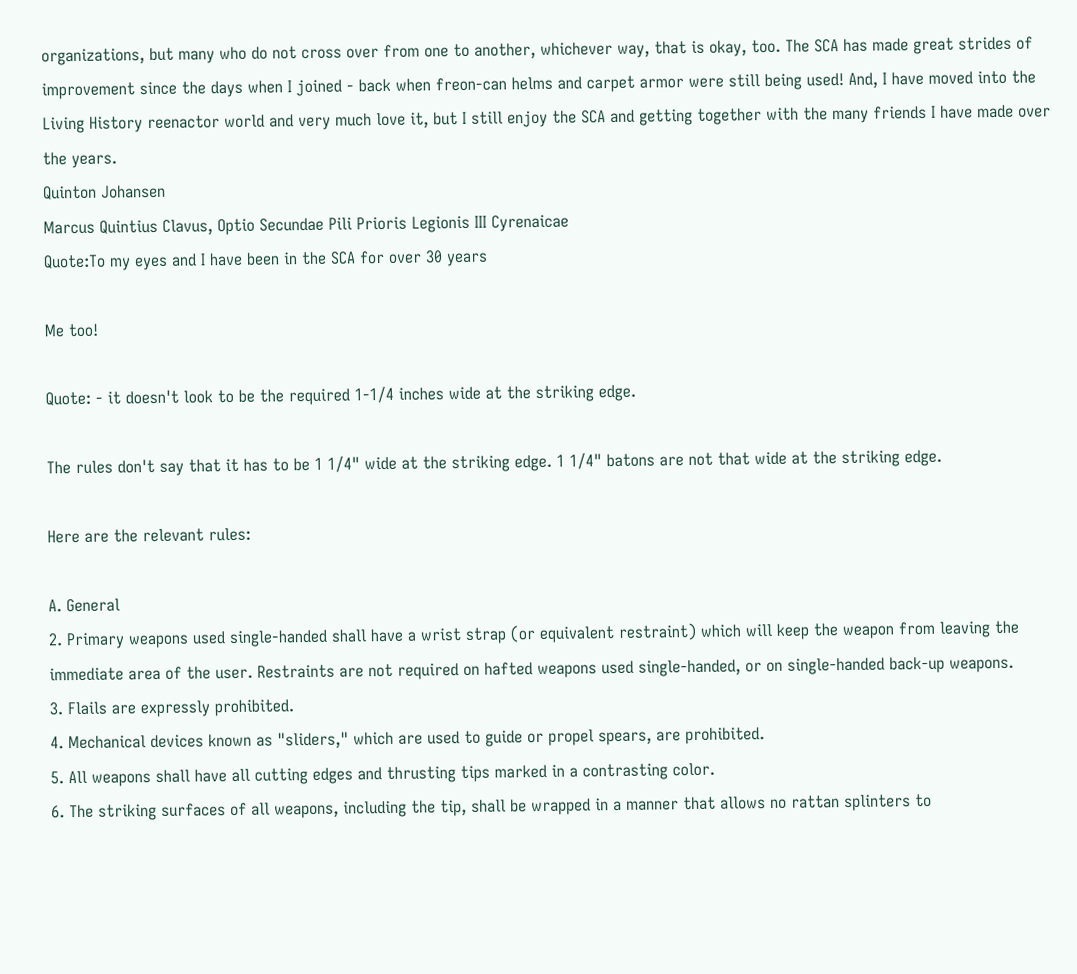organizations, but many who do not cross over from one to another, whichever way, that is okay, too. The SCA has made great strides of improvement since the days when I joined - back when freon-can helms and carpet armor were still being used! And, I have moved into the Living History reenactor world and very much love it, but I still enjoy the SCA and getting together with the many friends I have made over the years.
Quinton Johansen
Marcus Quintius Clavus, Optio Secundae Pili Prioris Legionis III Cyrenaicae
Quote:To my eyes and I have been in the SCA for over 30 years

Me too!

Quote: - it doesn't look to be the required 1-1/4 inches wide at the striking edge.

The rules don't say that it has to be 1 1/4" wide at the striking edge. 1 1/4" batons are not that wide at the striking edge.

Here are the relevant rules:

A. General
2. Primary weapons used single-handed shall have a wrist strap (or equivalent restraint) which will keep the weapon from leaving the immediate area of the user. Restraints are not required on hafted weapons used single-handed, or on single-handed back-up weapons.
3. Flails are expressly prohibited.
4. Mechanical devices known as "sliders," which are used to guide or propel spears, are prohibited.
5. All weapons shall have all cutting edges and thrusting tips marked in a contrasting color.
6. The striking surfaces of all weapons, including the tip, shall be wrapped in a manner that allows no rattan splinters to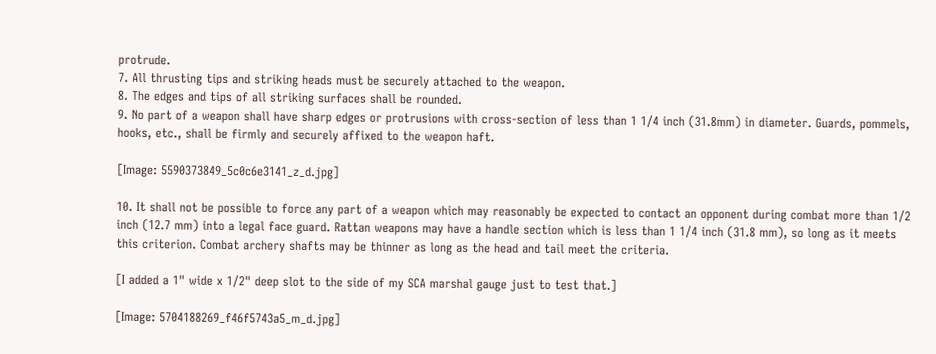protrude.
7. All thrusting tips and striking heads must be securely attached to the weapon.
8. The edges and tips of all striking surfaces shall be rounded.
9. No part of a weapon shall have sharp edges or protrusions with cross-section of less than 1 1/4 inch (31.8mm) in diameter. Guards, pommels, hooks, etc., shall be firmly and securely affixed to the weapon haft.

[Image: 5590373849_5c0c6e3141_z_d.jpg]

10. It shall not be possible to force any part of a weapon which may reasonably be expected to contact an opponent during combat more than 1/2 inch (12.7 mm) into a legal face guard. Rattan weapons may have a handle section which is less than 1 1/4 inch (31.8 mm), so long as it meets this criterion. Combat archery shafts may be thinner as long as the head and tail meet the criteria.

[I added a 1" wide x 1/2" deep slot to the side of my SCA marshal gauge just to test that.]

[Image: 5704188269_f46f5743a5_m_d.jpg]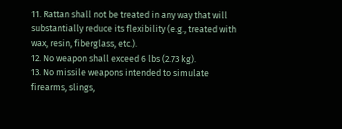11. Rattan shall not be treated in any way that will substantially reduce its flexibility (e.g., treated with wax, resin, fiberglass, etc.).
12. No weapon shall exceed 6 lbs (2.73 kg).
13. No missile weapons intended to simulate firearms, slings,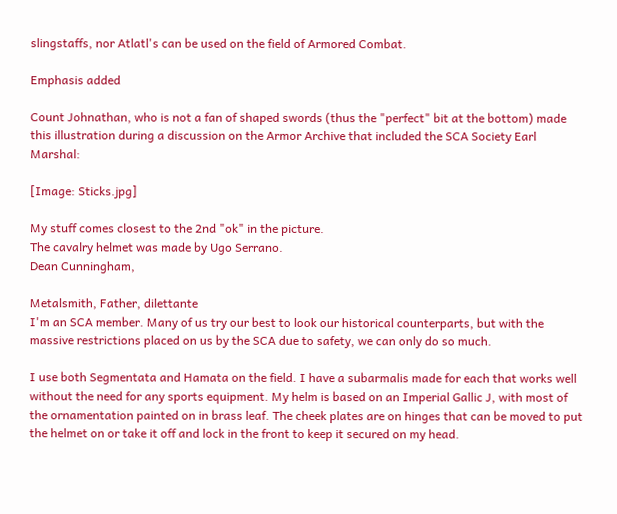slingstaffs, nor Atlatl's can be used on the field of Armored Combat.

Emphasis added

Count Johnathan, who is not a fan of shaped swords (thus the "perfect" bit at the bottom) made this illustration during a discussion on the Armor Archive that included the SCA Society Earl Marshal:

[Image: Sticks.jpg]

My stuff comes closest to the 2nd "ok" in the picture.
The cavalry helmet was made by Ugo Serrano.
Dean Cunningham,

Metalsmith, Father, dilettante
I'm an SCA member. Many of us try our best to look our historical counterparts, but with the massive restrictions placed on us by the SCA due to safety, we can only do so much.

I use both Segmentata and Hamata on the field. I have a subarmalis made for each that works well without the need for any sports equipment. My helm is based on an Imperial Gallic J, with most of the ornamentation painted on in brass leaf. The cheek plates are on hinges that can be moved to put the helmet on or take it off and lock in the front to keep it secured on my head.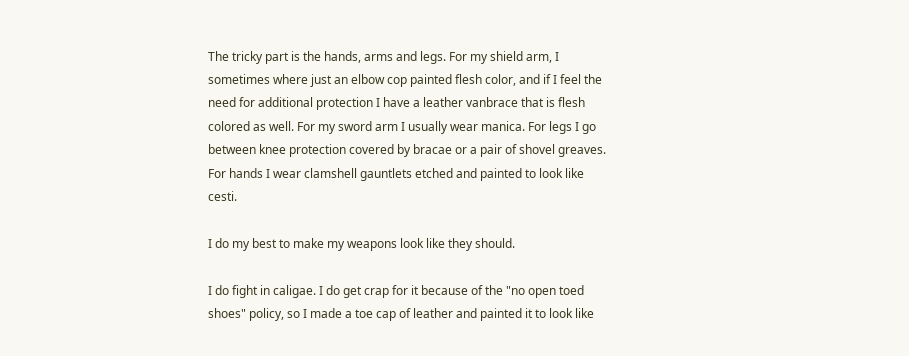The tricky part is the hands, arms and legs. For my shield arm, I sometimes where just an elbow cop painted flesh color, and if I feel the need for additional protection I have a leather vanbrace that is flesh colored as well. For my sword arm I usually wear manica. For legs I go between knee protection covered by bracae or a pair of shovel greaves. For hands I wear clamshell gauntlets etched and painted to look like cesti.

I do my best to make my weapons look like they should.

I do fight in caligae. I do get crap for it because of the "no open toed shoes" policy, so I made a toe cap of leather and painted it to look like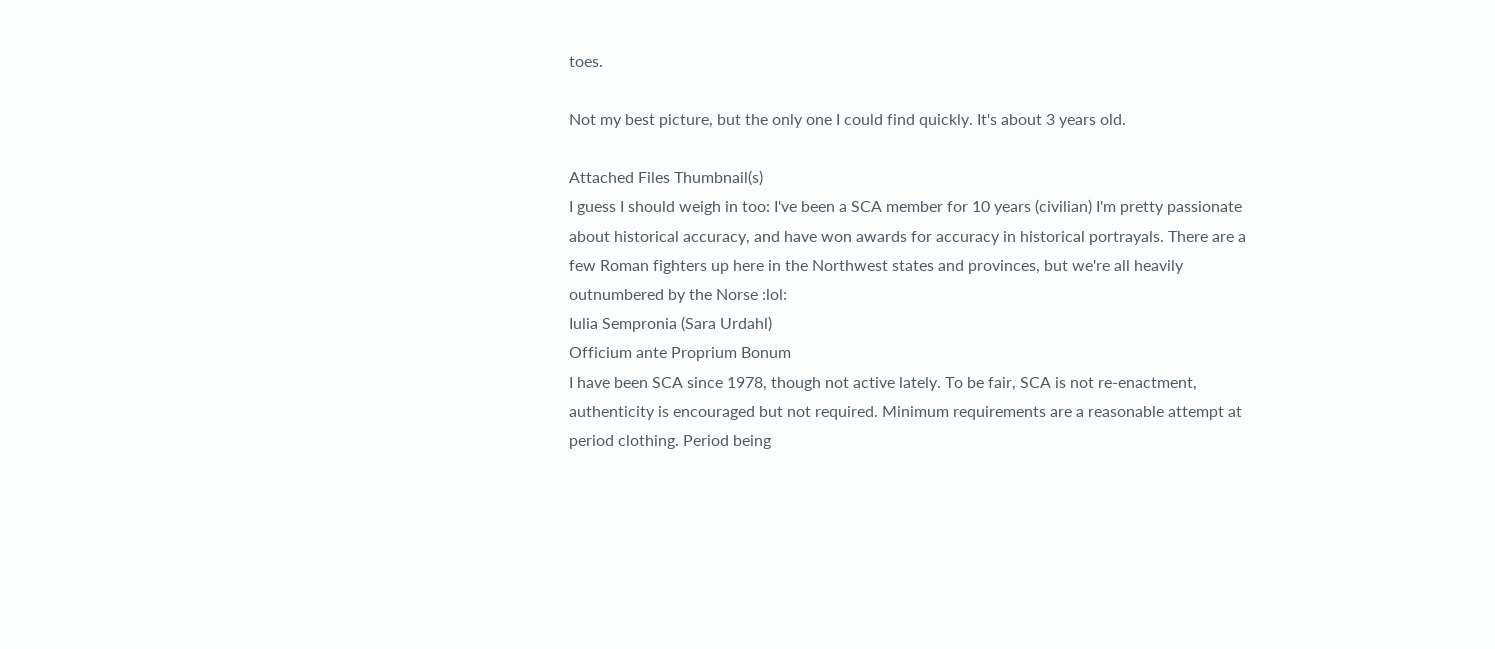toes.

Not my best picture, but the only one I could find quickly. It's about 3 years old.

Attached Files Thumbnail(s)
I guess I should weigh in too: I've been a SCA member for 10 years (civilian) I'm pretty passionate about historical accuracy, and have won awards for accuracy in historical portrayals. There are a few Roman fighters up here in the Northwest states and provinces, but we're all heavily outnumbered by the Norse :lol:
Iulia Sempronia (Sara Urdahl)
Officium ante Proprium Bonum
I have been SCA since 1978, though not active lately. To be fair, SCA is not re-enactment, authenticity is encouraged but not required. Minimum requirements are a reasonable attempt at period clothing. Period being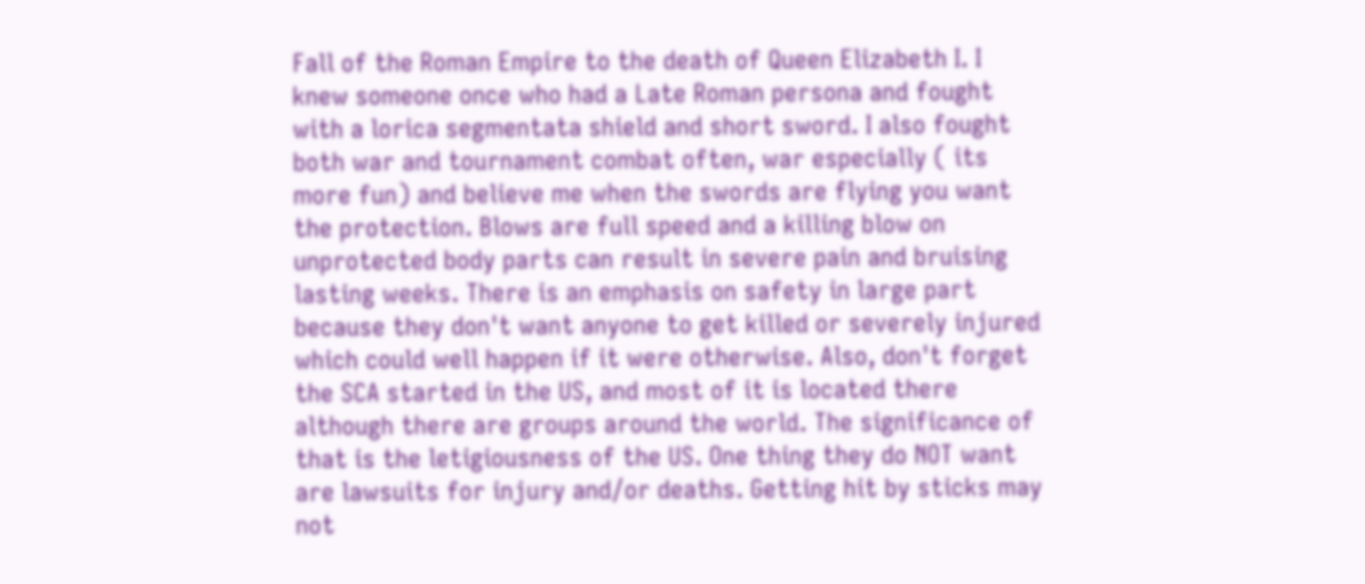Fall of the Roman Empire to the death of Queen Elizabeth I. I knew someone once who had a Late Roman persona and fought with a lorica segmentata shield and short sword. I also fought both war and tournament combat often, war especially ( its more fun) and believe me when the swords are flying you want the protection. Blows are full speed and a killing blow on unprotected body parts can result in severe pain and bruising lasting weeks. There is an emphasis on safety in large part because they don't want anyone to get killed or severely injured which could well happen if it were otherwise. Also, don't forget the SCA started in the US, and most of it is located there although there are groups around the world. The significance of that is the letigiousness of the US. One thing they do NOT want are lawsuits for injury and/or deaths. Getting hit by sticks may not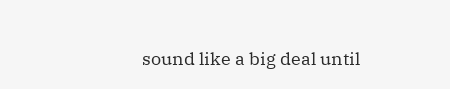sound like a big deal until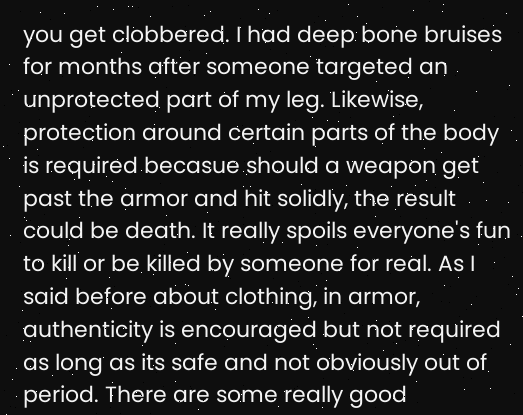you get clobbered. I had deep bone bruises for months after someone targeted an unprotected part of my leg. Likewise, protection around certain parts of the body is required becasue should a weapon get past the armor and hit solidly, the result could be death. It really spoils everyone's fun to kill or be killed by someone for real. As I said before about clothing, in armor, authenticity is encouraged but not required as long as its safe and not obviously out of period. There are some really good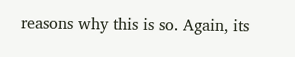reasons why this is so. Again, its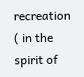recreation ( in the spirit of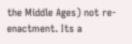the Middle Ages) not re-enactment. Its a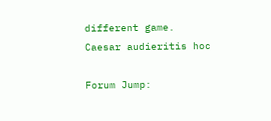different game.
Caesar audieritis hoc

Forum Jump: